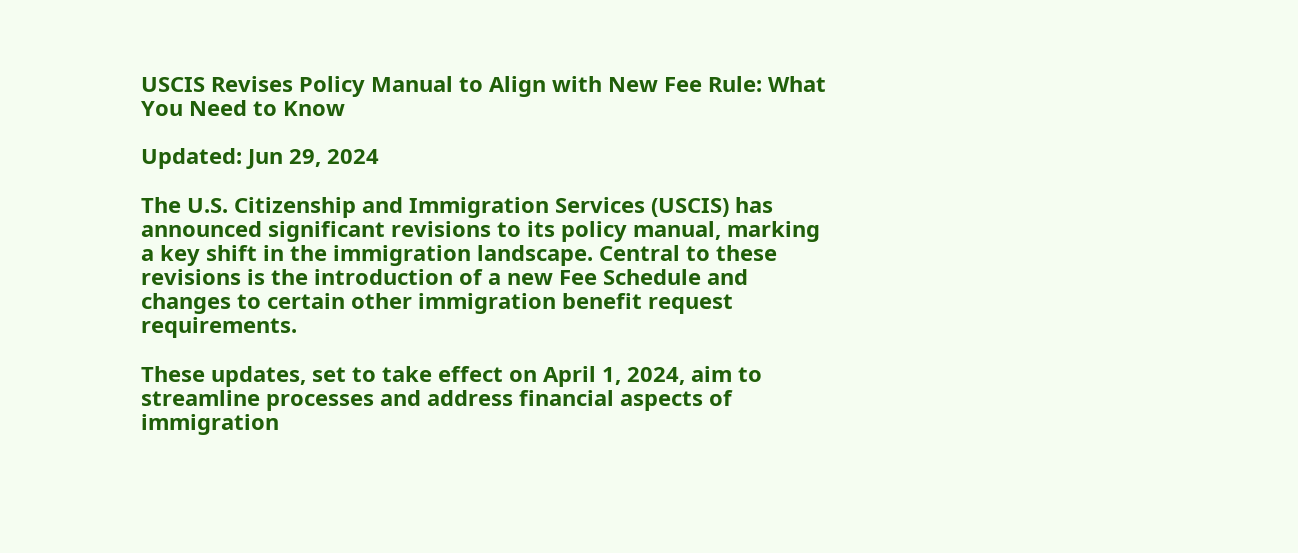USCIS Revises Policy Manual to Align with New Fee Rule: What You Need to Know

Updated: Jun 29, 2024

The U.S. Citizenship and Immigration Services (USCIS) has announced significant revisions to its policy manual, marking a key shift in the immigration landscape. Central to these revisions is the introduction of a new Fee Schedule and changes to certain other immigration benefit request requirements.

These updates, set to take effect on April 1, 2024, aim to streamline processes and address financial aspects of immigration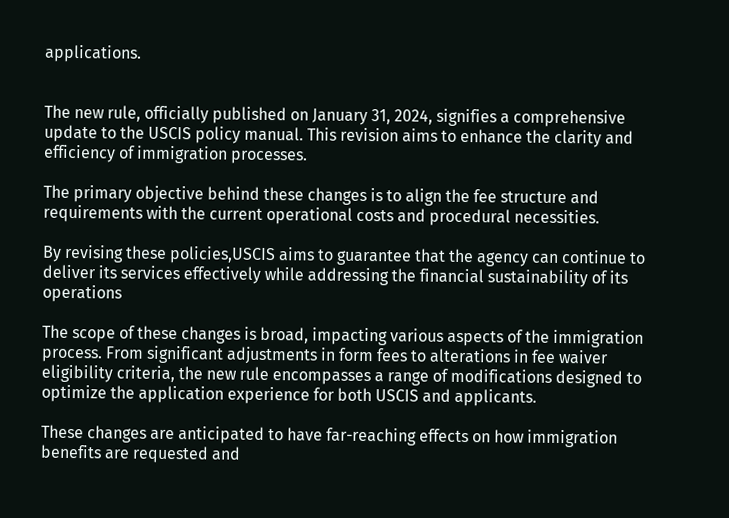applications.


The new rule, officially published on January 31, 2024, signifies a comprehensive update to the USCIS policy manual. This revision aims to enhance the clarity and efficiency of immigration processes.

The primary objective behind these changes is to align the fee structure and requirements with the current operational costs and procedural necessities.

By revising these policies,USCIS aims to guarantee that the agency can continue to deliver its services effectively while addressing the financial sustainability of its operations

The scope of these changes is broad, impacting various aspects of the immigration process. From significant adjustments in form fees to alterations in fee waiver eligibility criteria, the new rule encompasses a range of modifications designed to optimize the application experience for both USCIS and applicants.

These changes are anticipated to have far-reaching effects on how immigration benefits are requested and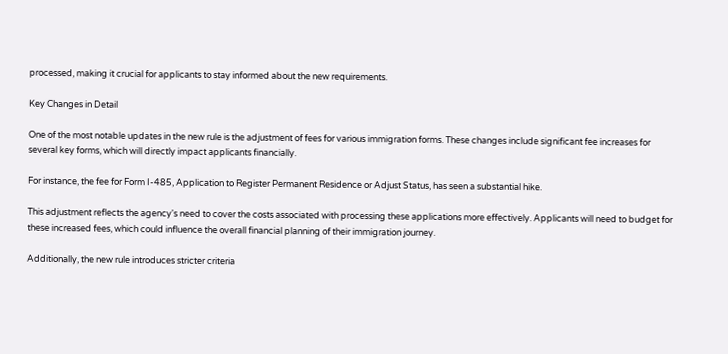processed, making it crucial for applicants to stay informed about the new requirements.

Key Changes in Detail

One of the most notable updates in the new rule is the adjustment of fees for various immigration forms. These changes include significant fee increases for several key forms, which will directly impact applicants financially.

For instance, the fee for Form I-485, Application to Register Permanent Residence or Adjust Status, has seen a substantial hike.

This adjustment reflects the agency's need to cover the costs associated with processing these applications more effectively. Applicants will need to budget for these increased fees, which could influence the overall financial planning of their immigration journey.

Additionally, the new rule introduces stricter criteria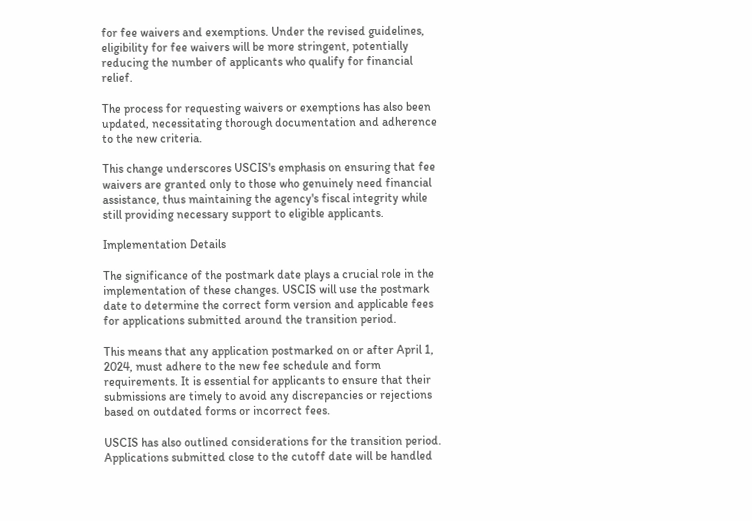for fee waivers and exemptions. Under the revised guidelines, eligibility for fee waivers will be more stringent, potentially reducing the number of applicants who qualify for financial relief.

The process for requesting waivers or exemptions has also been updated, necessitating thorough documentation and adherence to the new criteria.

This change underscores USCIS's emphasis on ensuring that fee waivers are granted only to those who genuinely need financial assistance, thus maintaining the agency's fiscal integrity while still providing necessary support to eligible applicants.

Implementation Details

The significance of the postmark date plays a crucial role in the implementation of these changes. USCIS will use the postmark date to determine the correct form version and applicable fees for applications submitted around the transition period.

This means that any application postmarked on or after April 1, 2024, must adhere to the new fee schedule and form requirements. It is essential for applicants to ensure that their submissions are timely to avoid any discrepancies or rejections based on outdated forms or incorrect fees.

USCIS has also outlined considerations for the transition period. Applications submitted close to the cutoff date will be handled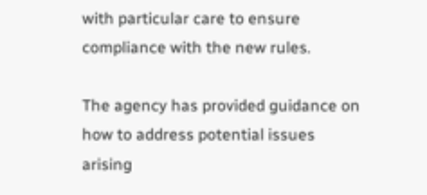with particular care to ensure compliance with the new rules.

The agency has provided guidance on how to address potential issues arising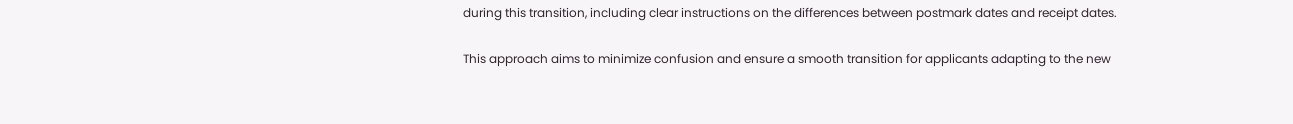during this transition, including clear instructions on the differences between postmark dates and receipt dates.

This approach aims to minimize confusion and ensure a smooth transition for applicants adapting to the new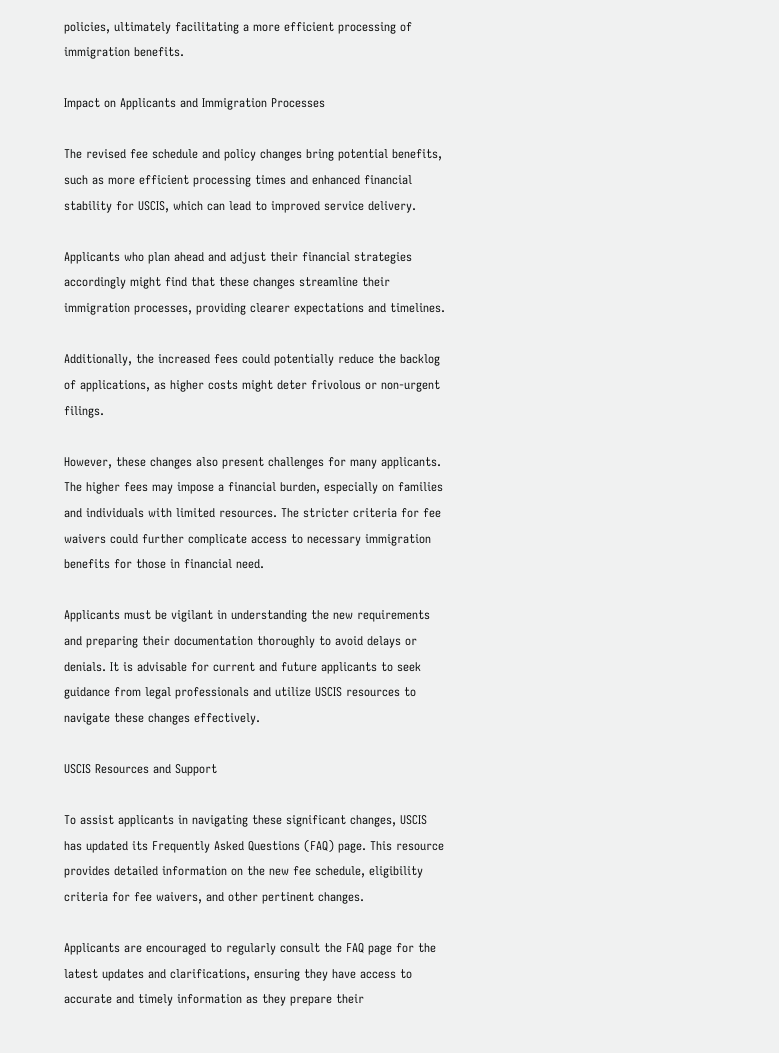policies, ultimately facilitating a more efficient processing of immigration benefits.

Impact on Applicants and Immigration Processes

The revised fee schedule and policy changes bring potential benefits, such as more efficient processing times and enhanced financial stability for USCIS, which can lead to improved service delivery.

Applicants who plan ahead and adjust their financial strategies accordingly might find that these changes streamline their immigration processes, providing clearer expectations and timelines.

Additionally, the increased fees could potentially reduce the backlog of applications, as higher costs might deter frivolous or non-urgent filings.

However, these changes also present challenges for many applicants. The higher fees may impose a financial burden, especially on families and individuals with limited resources. The stricter criteria for fee waivers could further complicate access to necessary immigration benefits for those in financial need.

Applicants must be vigilant in understanding the new requirements and preparing their documentation thoroughly to avoid delays or denials. It is advisable for current and future applicants to seek guidance from legal professionals and utilize USCIS resources to navigate these changes effectively.

USCIS Resources and Support

To assist applicants in navigating these significant changes, USCIS has updated its Frequently Asked Questions (FAQ) page. This resource provides detailed information on the new fee schedule, eligibility criteria for fee waivers, and other pertinent changes.

Applicants are encouraged to regularly consult the FAQ page for the latest updates and clarifications, ensuring they have access to accurate and timely information as they prepare their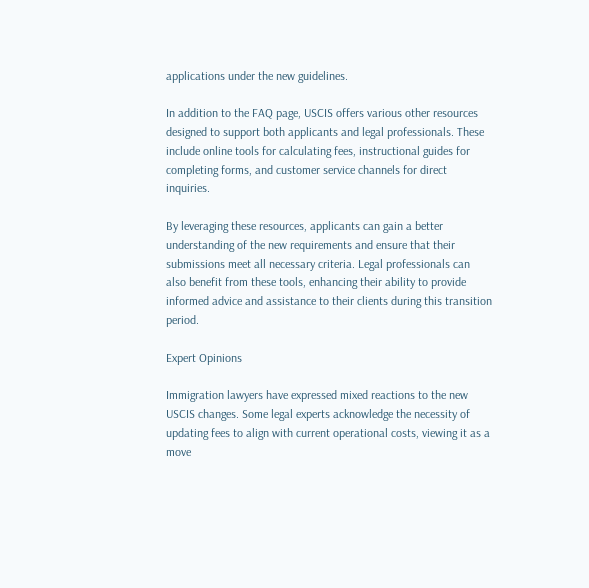applications under the new guidelines.

In addition to the FAQ page, USCIS offers various other resources designed to support both applicants and legal professionals. These include online tools for calculating fees, instructional guides for completing forms, and customer service channels for direct inquiries.

By leveraging these resources, applicants can gain a better understanding of the new requirements and ensure that their submissions meet all necessary criteria. Legal professionals can also benefit from these tools, enhancing their ability to provide informed advice and assistance to their clients during this transition period.

Expert Opinions

Immigration lawyers have expressed mixed reactions to the new USCIS changes. Some legal experts acknowledge the necessity of updating fees to align with current operational costs, viewing it as a move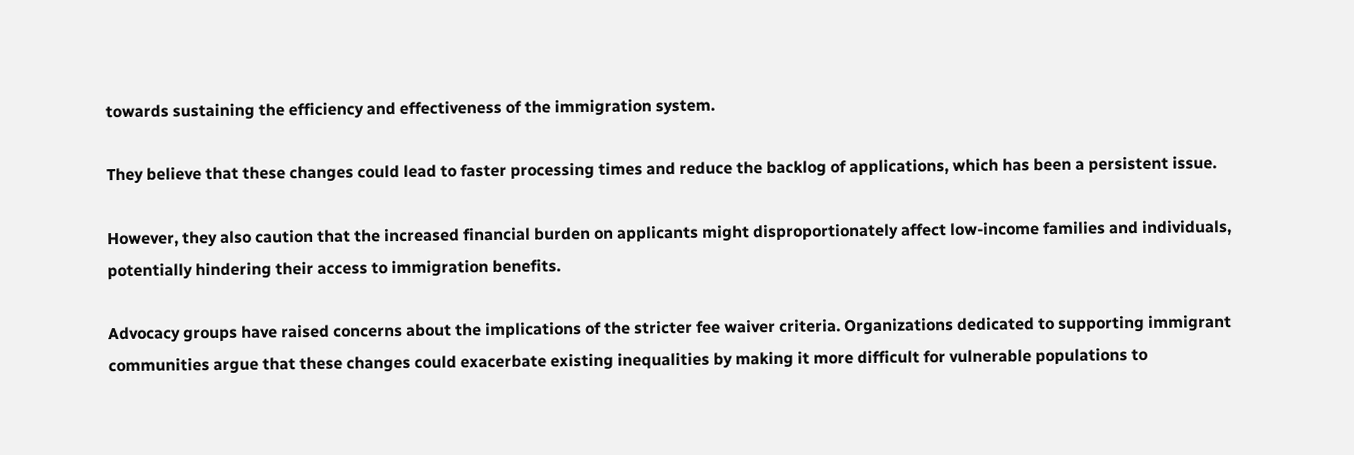towards sustaining the efficiency and effectiveness of the immigration system.

They believe that these changes could lead to faster processing times and reduce the backlog of applications, which has been a persistent issue.

However, they also caution that the increased financial burden on applicants might disproportionately affect low-income families and individuals, potentially hindering their access to immigration benefits.

Advocacy groups have raised concerns about the implications of the stricter fee waiver criteria. Organizations dedicated to supporting immigrant communities argue that these changes could exacerbate existing inequalities by making it more difficult for vulnerable populations to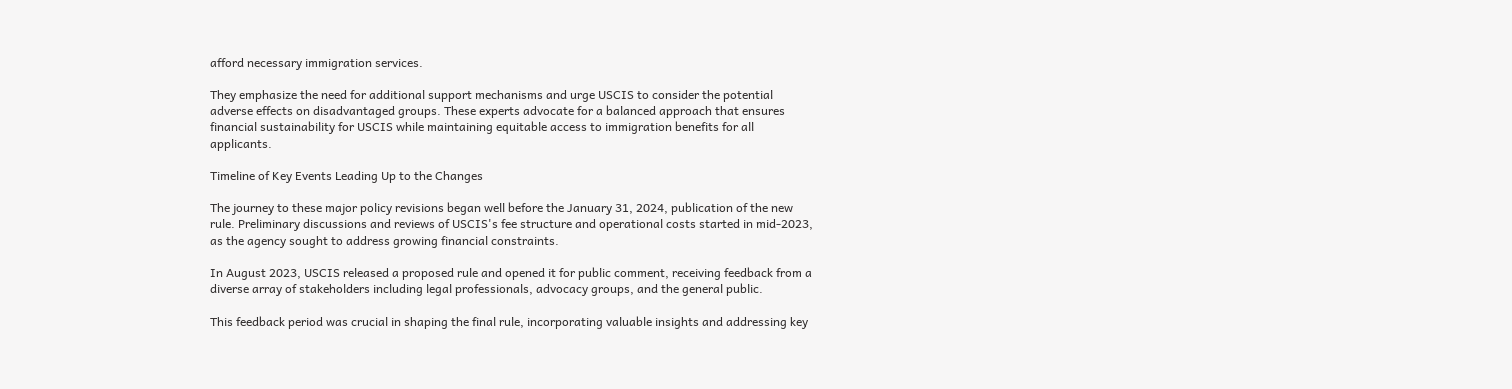afford necessary immigration services.

They emphasize the need for additional support mechanisms and urge USCIS to consider the potential adverse effects on disadvantaged groups. These experts advocate for a balanced approach that ensures financial sustainability for USCIS while maintaining equitable access to immigration benefits for all applicants.

Timeline of Key Events Leading Up to the Changes

The journey to these major policy revisions began well before the January 31, 2024, publication of the new rule. Preliminary discussions and reviews of USCIS's fee structure and operational costs started in mid-2023, as the agency sought to address growing financial constraints.

In August 2023, USCIS released a proposed rule and opened it for public comment, receiving feedback from a diverse array of stakeholders including legal professionals, advocacy groups, and the general public.

This feedback period was crucial in shaping the final rule, incorporating valuable insights and addressing key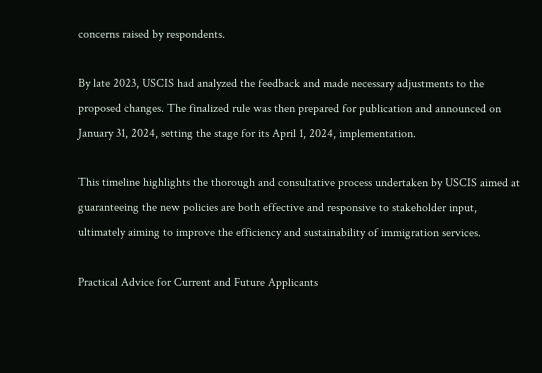concerns raised by respondents.

By late 2023, USCIS had analyzed the feedback and made necessary adjustments to the proposed changes. The finalized rule was then prepared for publication and announced on January 31, 2024, setting the stage for its April 1, 2024, implementation.

This timeline highlights the thorough and consultative process undertaken by USCIS aimed at guaranteeing the new policies are both effective and responsive to stakeholder input, ultimately aiming to improve the efficiency and sustainability of immigration services.

Practical Advice for Current and Future Applicants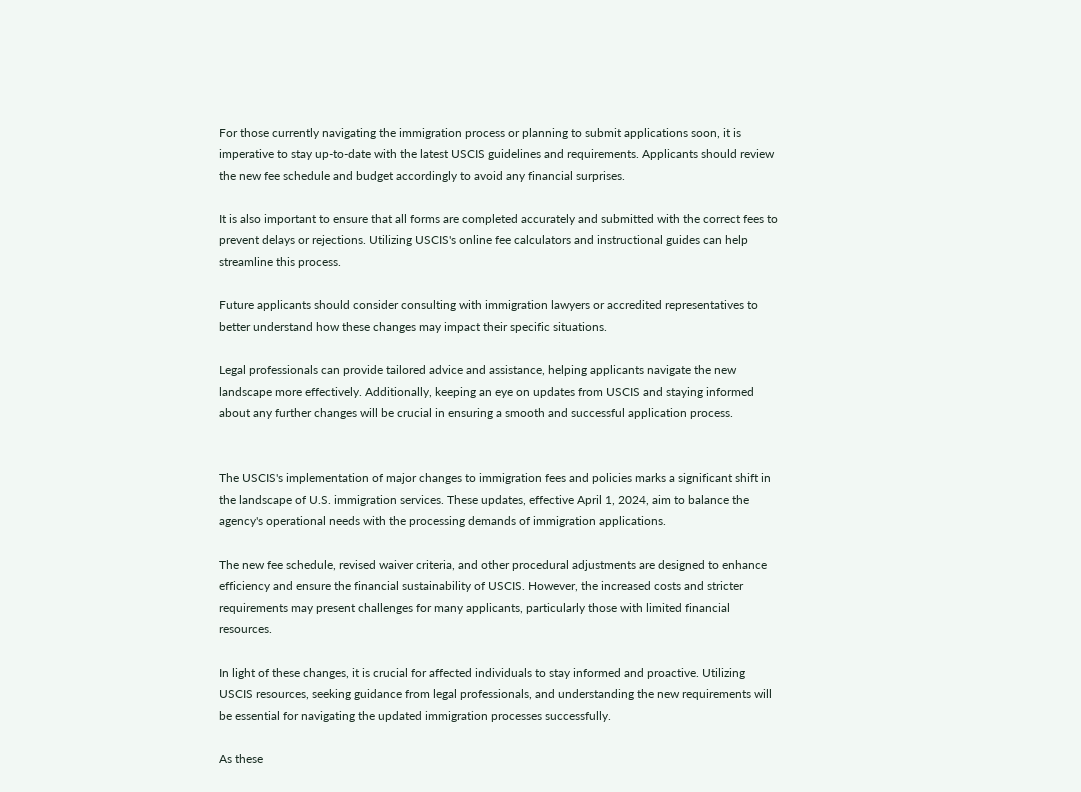For those currently navigating the immigration process or planning to submit applications soon, it is imperative to stay up-to-date with the latest USCIS guidelines and requirements. Applicants should review the new fee schedule and budget accordingly to avoid any financial surprises.

It is also important to ensure that all forms are completed accurately and submitted with the correct fees to prevent delays or rejections. Utilizing USCIS's online fee calculators and instructional guides can help streamline this process.

Future applicants should consider consulting with immigration lawyers or accredited representatives to better understand how these changes may impact their specific situations.

Legal professionals can provide tailored advice and assistance, helping applicants navigate the new landscape more effectively. Additionally, keeping an eye on updates from USCIS and staying informed about any further changes will be crucial in ensuring a smooth and successful application process.


The USCIS's implementation of major changes to immigration fees and policies marks a significant shift in the landscape of U.S. immigration services. These updates, effective April 1, 2024, aim to balance the agency's operational needs with the processing demands of immigration applications.

The new fee schedule, revised waiver criteria, and other procedural adjustments are designed to enhance efficiency and ensure the financial sustainability of USCIS. However, the increased costs and stricter requirements may present challenges for many applicants, particularly those with limited financial resources.

In light of these changes, it is crucial for affected individuals to stay informed and proactive. Utilizing USCIS resources, seeking guidance from legal professionals, and understanding the new requirements will be essential for navigating the updated immigration processes successfully.

As these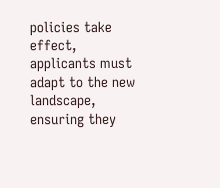policies take effect, applicants must adapt to the new landscape, ensuring they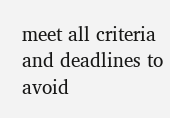meet all criteria and deadlines to avoid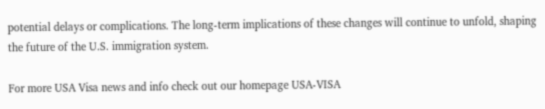potential delays or complications. The long-term implications of these changes will continue to unfold, shaping the future of the U.S. immigration system.

For more USA Visa news and info check out our homepage USA-VISA